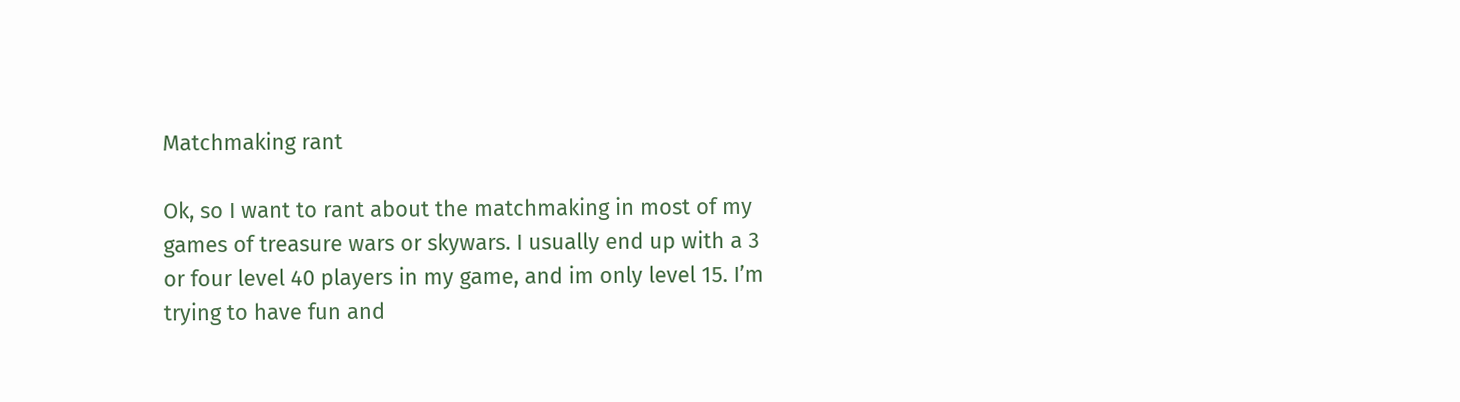Matchmaking rant

Ok, so I want to rant about the matchmaking in most of my games of treasure wars or skywars. I usually end up with a 3 or four level 40 players in my game, and im only level 15. I’m trying to have fun and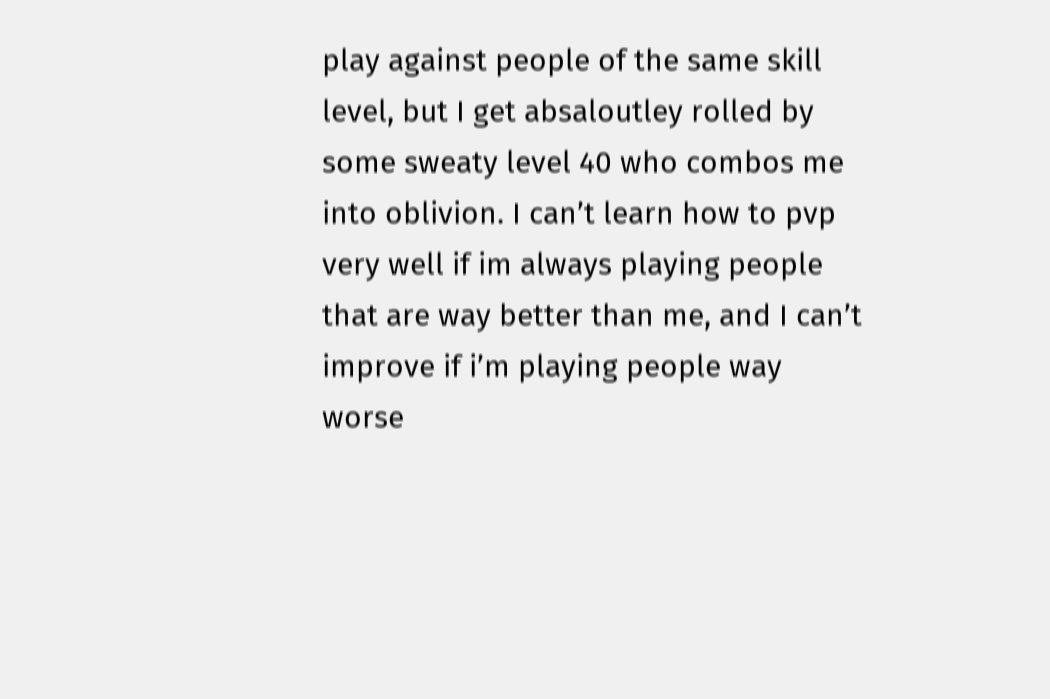play against people of the same skill level, but I get absaloutley rolled by some sweaty level 40 who combos me into oblivion. I can’t learn how to pvp very well if im always playing people that are way better than me, and I can’t improve if i’m playing people way worse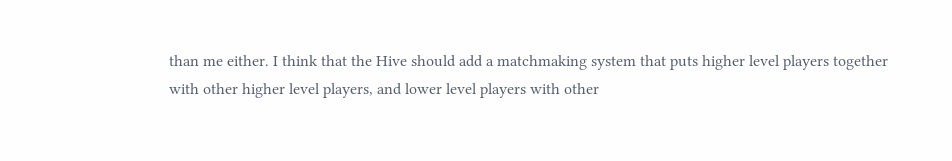than me either. I think that the Hive should add a matchmaking system that puts higher level players together with other higher level players, and lower level players with other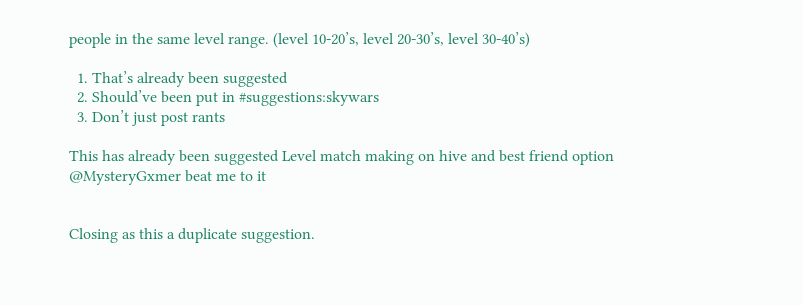people in the same level range. (level 10-20’s, level 20-30’s, level 30-40’s)

  1. That’s already been suggested
  2. Should’ve been put in #suggestions:skywars
  3. Don’t just post rants

This has already been suggested Level match making on hive and best friend option
@MysteryGxmer beat me to it


Closing as this a duplicate suggestion.